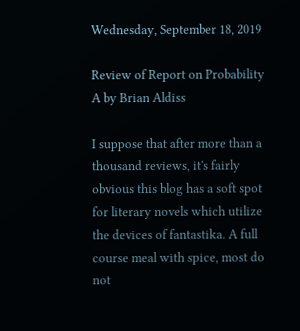Wednesday, September 18, 2019

Review of Report on Probability A by Brian Aldiss

I suppose that after more than a thousand reviews, it's fairly obvious this blog has a soft spot for literary novels which utilize the devices of fantastika. A full course meal with spice, most do not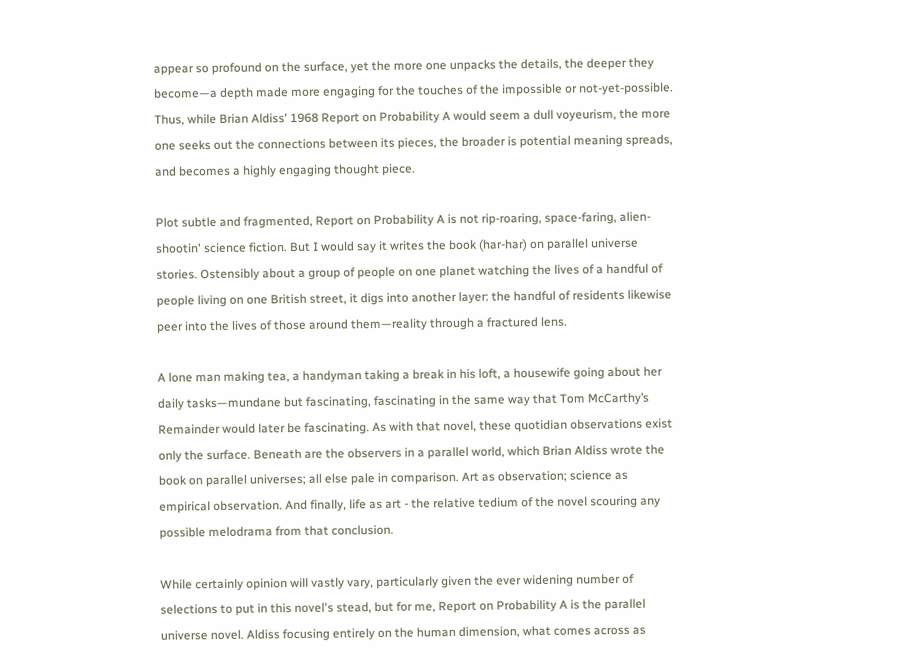appear so profound on the surface, yet the more one unpacks the details, the deeper they become—a depth made more engaging for the touches of the impossible or not-yet-possible. Thus, while Brian Aldiss' 1968 Report on Probability A would seem a dull voyeurism, the more one seeks out the connections between its pieces, the broader is potential meaning spreads, and becomes a highly engaging thought piece.

Plot subtle and fragmented, Report on Probability A is not rip-roaring, space-faring, alien-shootin' science fiction. But I would say it writes the book (har-har) on parallel universe stories. Ostensibly about a group of people on one planet watching the lives of a handful of people living on one British street, it digs into another layer: the handful of residents likewise peer into the lives of those around them—reality through a fractured lens.

A lone man making tea, a handyman taking a break in his loft, a housewife going about her daily tasks—mundane but fascinating, fascinating in the same way that Tom McCarthy’s Remainder would later be fascinating. As with that novel, these quotidian observations exist only the surface. Beneath are the observers in a parallel world, which Brian Aldiss wrote the book on parallel universes; all else pale in comparison. Art as observation; science as empirical observation. And finally, life as art - the relative tedium of the novel scouring any possible melodrama from that conclusion.

While certainly opinion will vastly vary, particularly given the ever widening number of selections to put in this novel's stead, but for me, Report on Probability A is the parallel universe novel. Aldiss focusing entirely on the human dimension, what comes across as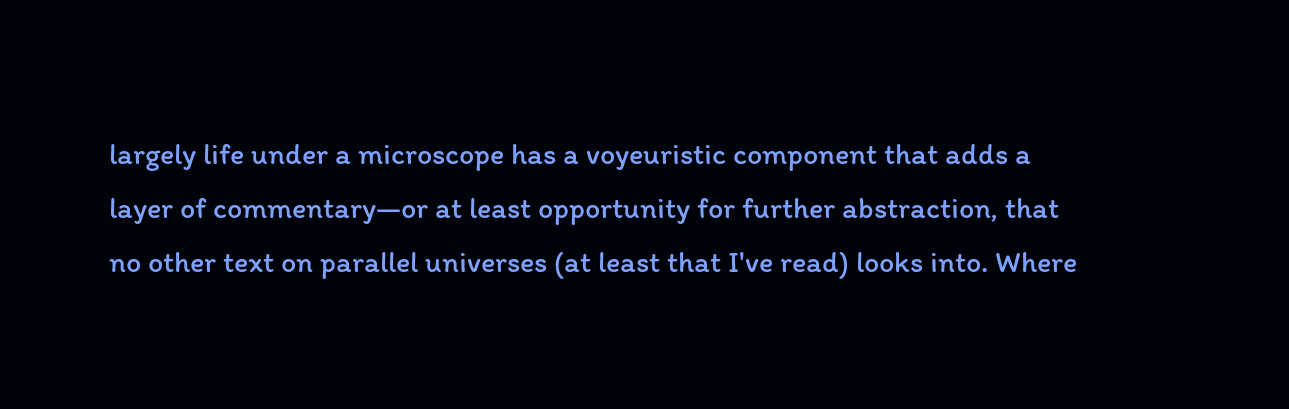largely life under a microscope has a voyeuristic component that adds a layer of commentary—or at least opportunity for further abstraction, that no other text on parallel universes (at least that I've read) looks into. Where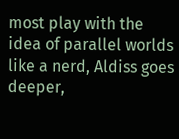most play with the idea of parallel worlds like a nerd, Aldiss goes deeper,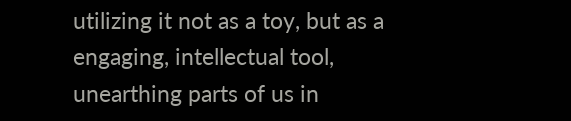utilizing it not as a toy, but as a engaging, intellectual tool, unearthing parts of us in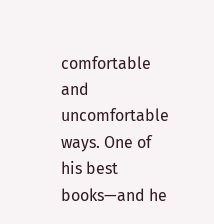comfortable and uncomfortable ways. One of his best books—and he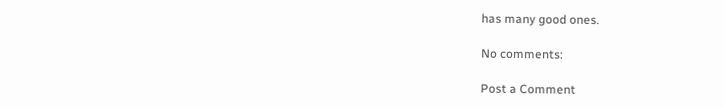has many good ones.

No comments:

Post a Comment